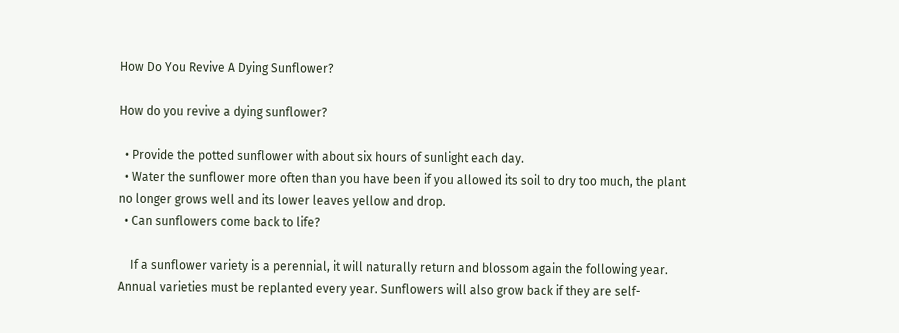How Do You Revive A Dying Sunflower?

How do you revive a dying sunflower?

  • Provide the potted sunflower with about six hours of sunlight each day.
  • Water the sunflower more often than you have been if you allowed its soil to dry too much, the plant no longer grows well and its lower leaves yellow and drop.
  • Can sunflowers come back to life?

    If a sunflower variety is a perennial, it will naturally return and blossom again the following year. Annual varieties must be replanted every year. Sunflowers will also grow back if they are self-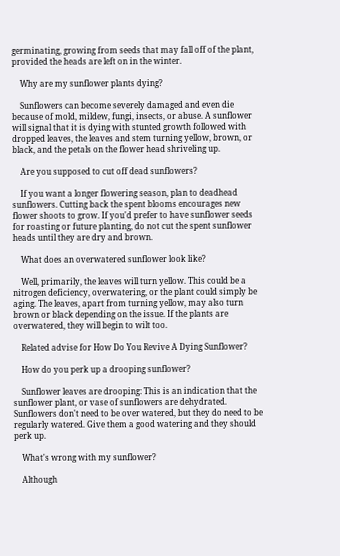germinating, growing from seeds that may fall off of the plant, provided the heads are left on in the winter.

    Why are my sunflower plants dying?

    Sunflowers can become severely damaged and even die because of mold, mildew, fungi, insects, or abuse. A sunflower will signal that it is dying with stunted growth followed with dropped leaves, the leaves and stem turning yellow, brown, or black, and the petals on the flower head shriveling up.

    Are you supposed to cut off dead sunflowers?

    If you want a longer flowering season, plan to deadhead sunflowers. Cutting back the spent blooms encourages new flower shoots to grow. If you'd prefer to have sunflower seeds for roasting or future planting, do not cut the spent sunflower heads until they are dry and brown.

    What does an overwatered sunflower look like?

    Well, primarily, the leaves will turn yellow. This could be a nitrogen deficiency, overwatering, or the plant could simply be aging. The leaves, apart from turning yellow, may also turn brown or black depending on the issue. If the plants are overwatered, they will begin to wilt too.

    Related advise for How Do You Revive A Dying Sunflower?

    How do you perk up a drooping sunflower?

    Sunflower leaves are drooping: This is an indication that the sunflower plant, or vase of sunflowers are dehydrated. Sunflowers don't need to be over watered, but they do need to be regularly watered. Give them a good watering and they should perk up.

    What's wrong with my sunflower?

    Although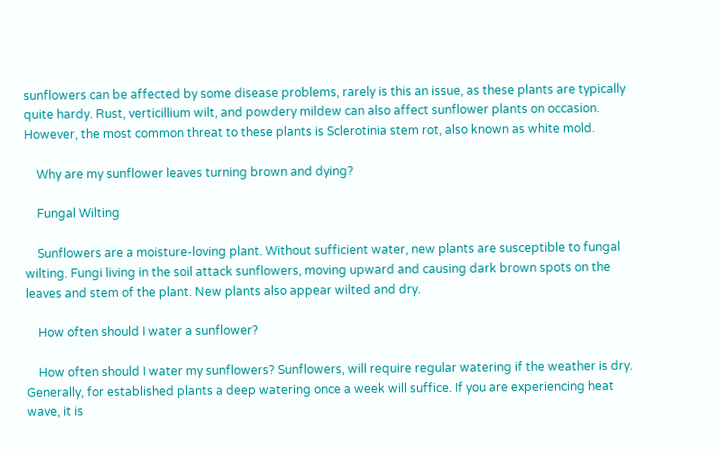sunflowers can be affected by some disease problems, rarely is this an issue, as these plants are typically quite hardy. Rust, verticillium wilt, and powdery mildew can also affect sunflower plants on occasion. However, the most common threat to these plants is Sclerotinia stem rot, also known as white mold.

    Why are my sunflower leaves turning brown and dying?

    Fungal Wilting

    Sunflowers are a moisture-loving plant. Without sufficient water, new plants are susceptible to fungal wilting. Fungi living in the soil attack sunflowers, moving upward and causing dark brown spots on the leaves and stem of the plant. New plants also appear wilted and dry.

    How often should I water a sunflower?

    How often should I water my sunflowers? Sunflowers, will require regular watering if the weather is dry. Generally, for established plants a deep watering once a week will suffice. If you are experiencing heat wave, it is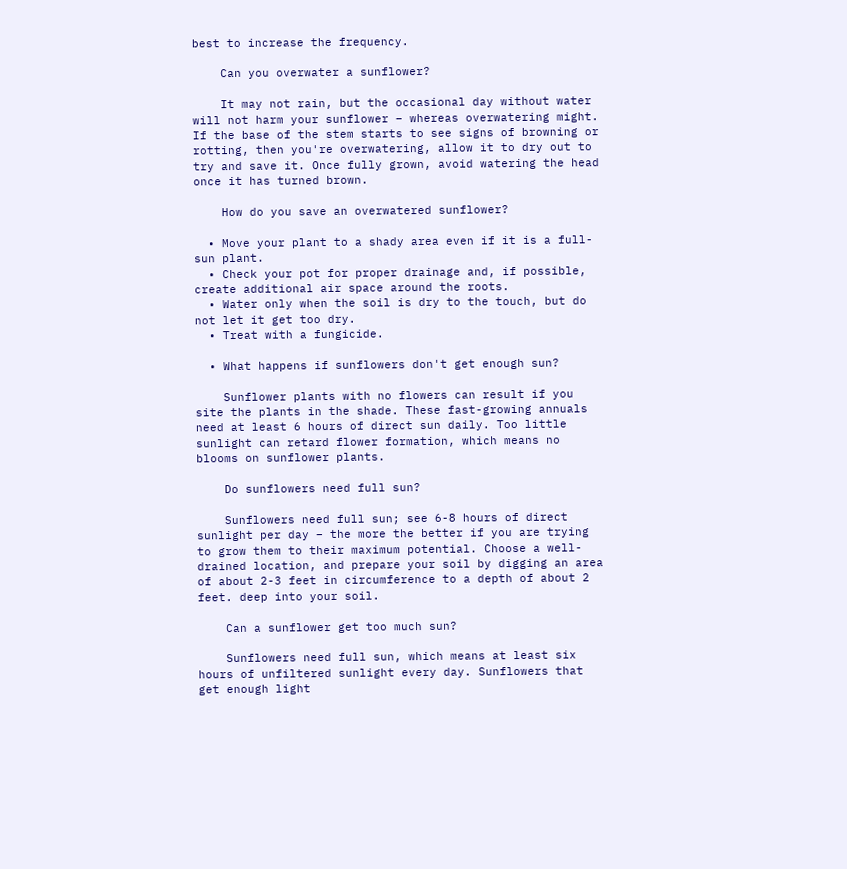best to increase the frequency.

    Can you overwater a sunflower?

    It may not rain, but the occasional day without water will not harm your sunflower – whereas overwatering might. If the base of the stem starts to see signs of browning or rotting, then you're overwatering, allow it to dry out to try and save it. Once fully grown, avoid watering the head once it has turned brown.

    How do you save an overwatered sunflower?

  • Move your plant to a shady area even if it is a full-sun plant.
  • Check your pot for proper drainage and, if possible, create additional air space around the roots.
  • Water only when the soil is dry to the touch, but do not let it get too dry.
  • Treat with a fungicide.

  • What happens if sunflowers don't get enough sun?

    Sunflower plants with no flowers can result if you site the plants in the shade. These fast-growing annuals need at least 6 hours of direct sun daily. Too little sunlight can retard flower formation, which means no blooms on sunflower plants.

    Do sunflowers need full sun?

    Sunflowers need full sun; see 6-8 hours of direct sunlight per day – the more the better if you are trying to grow them to their maximum potential. Choose a well-drained location, and prepare your soil by digging an area of about 2-3 feet in circumference to a depth of about 2 feet. deep into your soil.

    Can a sunflower get too much sun?

    Sunflowers need full sun, which means at least six hours of unfiltered sunlight every day. Sunflowers that get enough light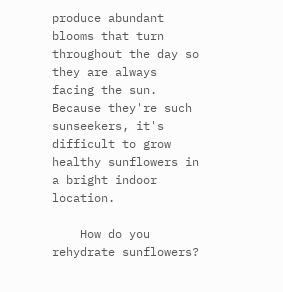produce abundant blooms that turn throughout the day so they are always facing the sun. Because they're such sunseekers, it's difficult to grow healthy sunflowers in a bright indoor location.

    How do you rehydrate sunflowers?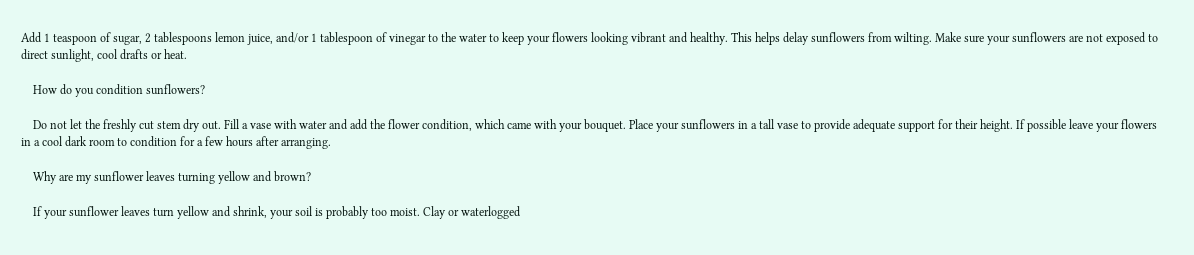Add 1 teaspoon of sugar, 2 tablespoons lemon juice, and/or 1 tablespoon of vinegar to the water to keep your flowers looking vibrant and healthy. This helps delay sunflowers from wilting. Make sure your sunflowers are not exposed to direct sunlight, cool drafts or heat.

    How do you condition sunflowers?

    Do not let the freshly cut stem dry out. Fill a vase with water and add the flower condition, which came with your bouquet. Place your sunflowers in a tall vase to provide adequate support for their height. If possible leave your flowers in a cool dark room to condition for a few hours after arranging.

    Why are my sunflower leaves turning yellow and brown?

    If your sunflower leaves turn yellow and shrink, your soil is probably too moist. Clay or waterlogged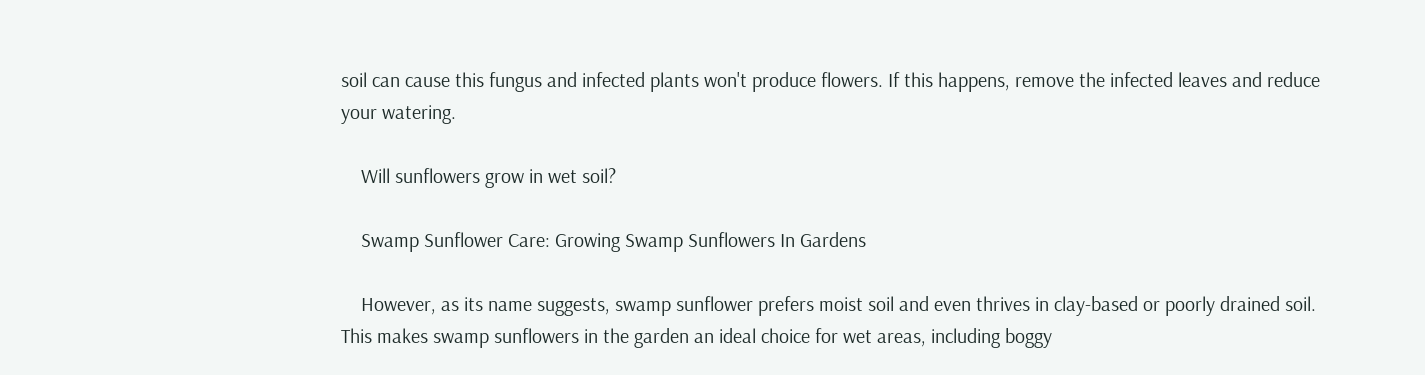soil can cause this fungus and infected plants won't produce flowers. If this happens, remove the infected leaves and reduce your watering.

    Will sunflowers grow in wet soil?

    Swamp Sunflower Care: Growing Swamp Sunflowers In Gardens

    However, as its name suggests, swamp sunflower prefers moist soil and even thrives in clay-based or poorly drained soil. This makes swamp sunflowers in the garden an ideal choice for wet areas, including boggy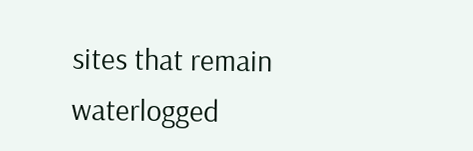sites that remain waterlogged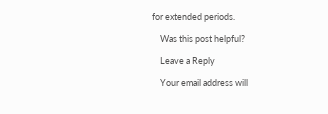for extended periods.

    Was this post helpful?

    Leave a Reply

    Your email address will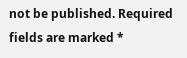not be published. Required fields are marked *